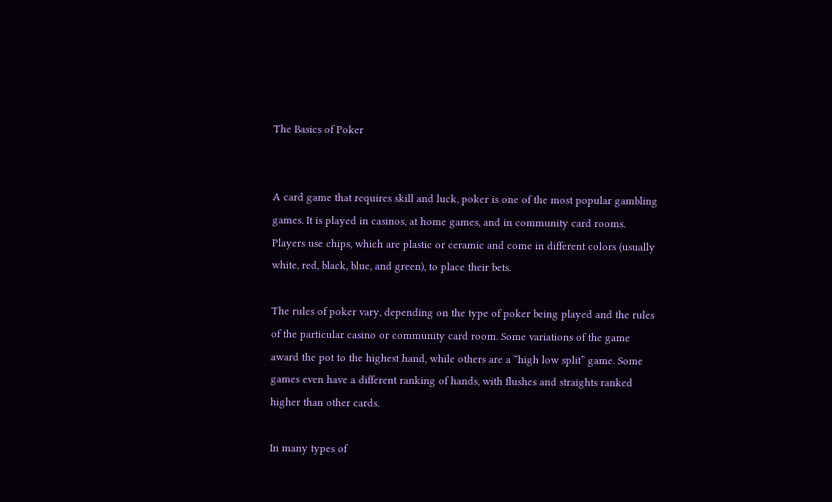The Basics of Poker


A card game that requires skill and luck, poker is one of the most popular gambling games. It is played in casinos, at home games, and in community card rooms. Players use chips, which are plastic or ceramic and come in different colors (usually white, red, black, blue, and green), to place their bets.

The rules of poker vary, depending on the type of poker being played and the rules of the particular casino or community card room. Some variations of the game award the pot to the highest hand, while others are a “high low split” game. Some games even have a different ranking of hands, with flushes and straights ranked higher than other cards.

In many types of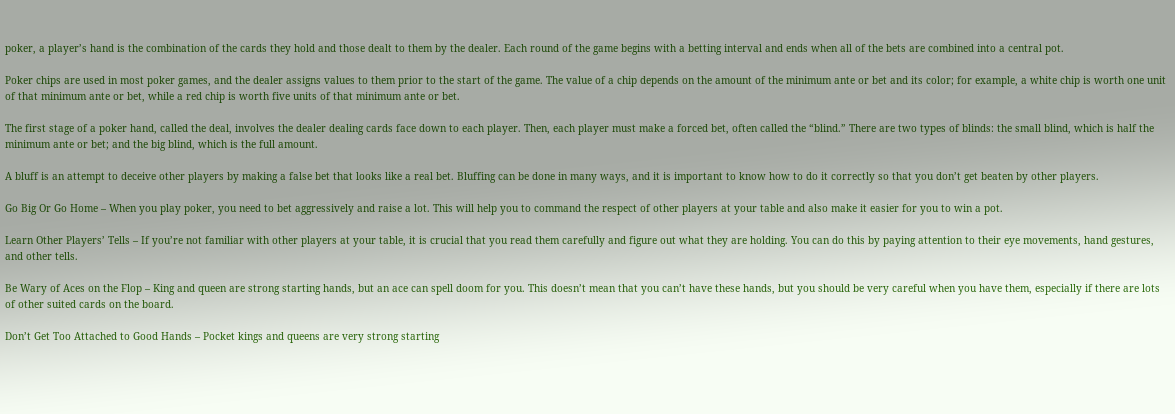poker, a player’s hand is the combination of the cards they hold and those dealt to them by the dealer. Each round of the game begins with a betting interval and ends when all of the bets are combined into a central pot.

Poker chips are used in most poker games, and the dealer assigns values to them prior to the start of the game. The value of a chip depends on the amount of the minimum ante or bet and its color; for example, a white chip is worth one unit of that minimum ante or bet, while a red chip is worth five units of that minimum ante or bet.

The first stage of a poker hand, called the deal, involves the dealer dealing cards face down to each player. Then, each player must make a forced bet, often called the “blind.” There are two types of blinds: the small blind, which is half the minimum ante or bet; and the big blind, which is the full amount.

A bluff is an attempt to deceive other players by making a false bet that looks like a real bet. Bluffing can be done in many ways, and it is important to know how to do it correctly so that you don’t get beaten by other players.

Go Big Or Go Home – When you play poker, you need to bet aggressively and raise a lot. This will help you to command the respect of other players at your table and also make it easier for you to win a pot.

Learn Other Players’ Tells – If you’re not familiar with other players at your table, it is crucial that you read them carefully and figure out what they are holding. You can do this by paying attention to their eye movements, hand gestures, and other tells.

Be Wary of Aces on the Flop – King and queen are strong starting hands, but an ace can spell doom for you. This doesn’t mean that you can’t have these hands, but you should be very careful when you have them, especially if there are lots of other suited cards on the board.

Don’t Get Too Attached to Good Hands – Pocket kings and queens are very strong starting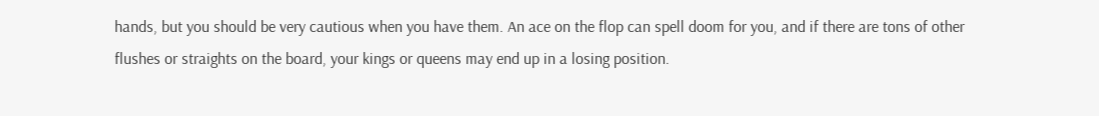hands, but you should be very cautious when you have them. An ace on the flop can spell doom for you, and if there are tons of other flushes or straights on the board, your kings or queens may end up in a losing position.